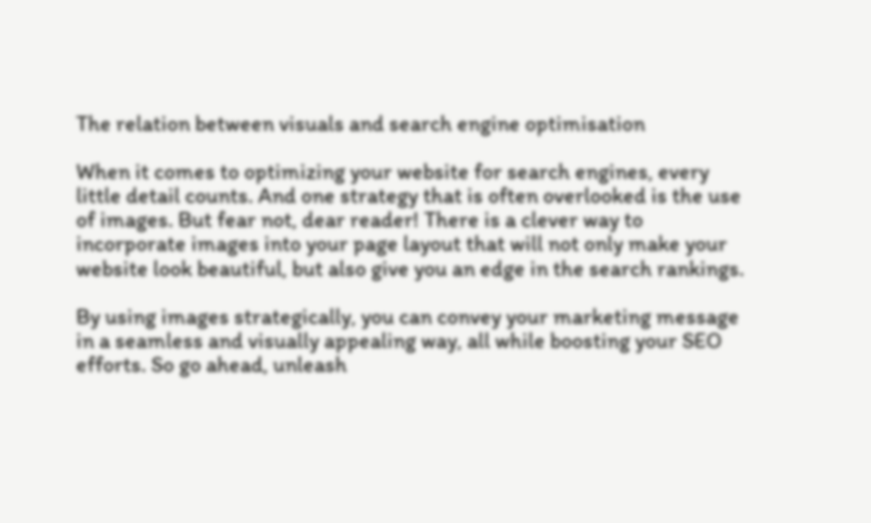The relation between visuals and search engine optimisation

When it comes to optimizing your website for search engines, every little detail counts. And one strategy that is often overlooked is the use of images. But fear not, dear reader! There is a clever way to incorporate images into your page layout that will not only make your website look beautiful, but also give you an edge in the search rankings.

By using images strategically, you can convey your marketing message in a seamless and visually appealing way, all while boosting your SEO efforts. So go ahead, unleash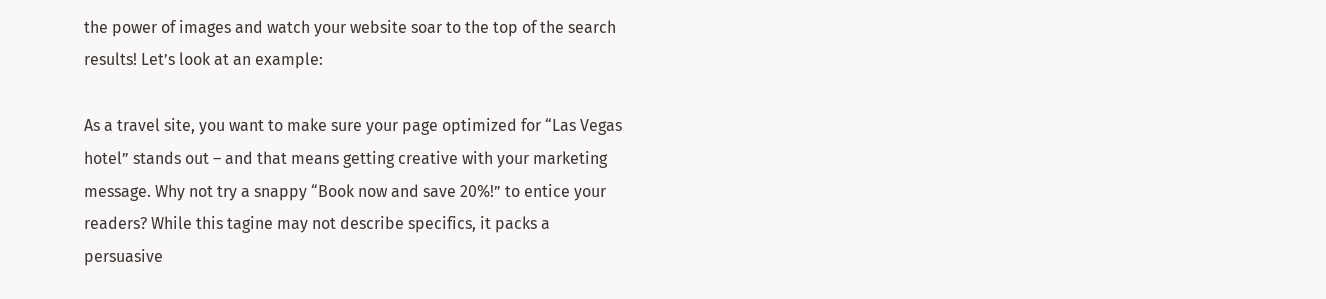the power of images and watch your website soar to the top of the search results! Let’s look at an example:

As a travel site, you want to make sure your page optimized for “Las Vegas hotel” stands out – and that means getting creative with your marketing message. Why not try a snappy “Book now and save 20%!” to entice your readers? While this tagine may not describe specifics, it packs a persuasive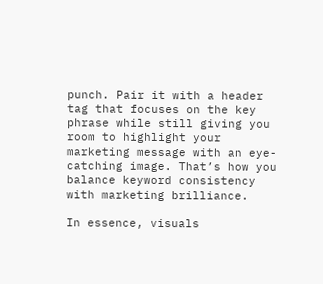punch. Pair it with a header tag that focuses on the key phrase while still giving you room to highlight your marketing message with an eye-catching image. That’s how you balance keyword consistency with marketing brilliance.

In essence, visuals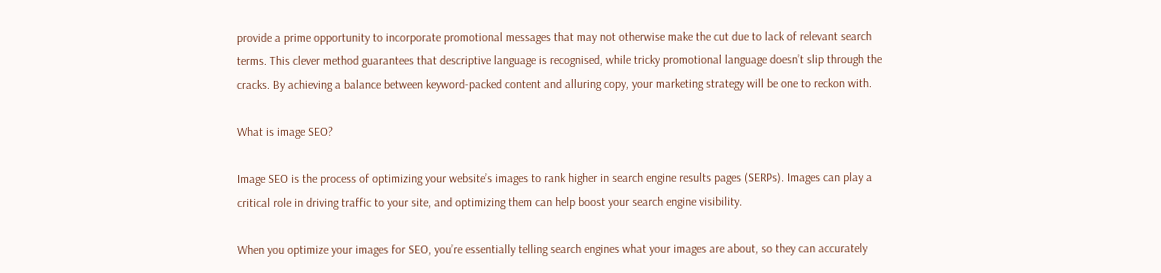provide a prime opportunity to incorporate promotional messages that may not otherwise make the cut due to lack of relevant search terms. This clever method guarantees that descriptive language is recognised, while tricky promotional language doesn’t slip through the cracks. By achieving a balance between keyword-packed content and alluring copy, your marketing strategy will be one to reckon with.

What is image SEO?

Image SEO is the process of optimizing your website’s images to rank higher in search engine results pages (SERPs). Images can play a critical role in driving traffic to your site, and optimizing them can help boost your search engine visibility.

When you optimize your images for SEO, you’re essentially telling search engines what your images are about, so they can accurately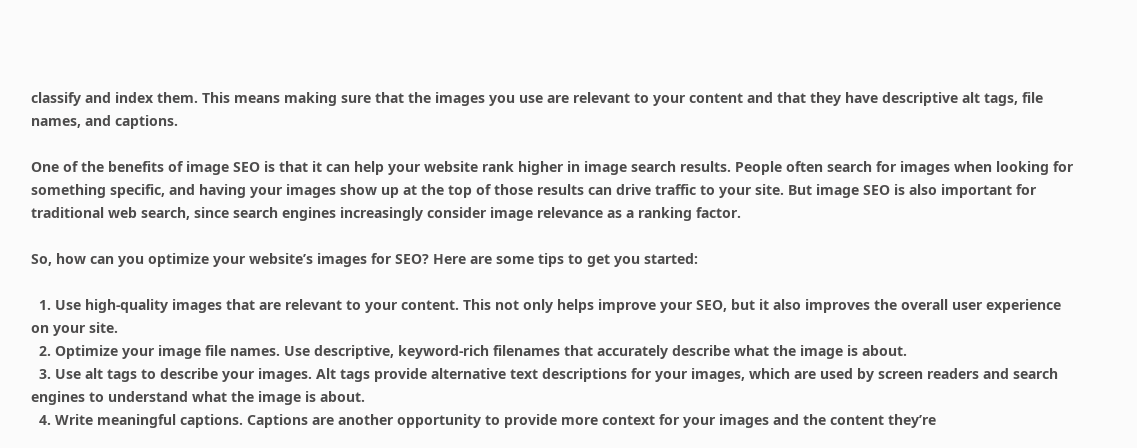classify and index them. This means making sure that the images you use are relevant to your content and that they have descriptive alt tags, file names, and captions.

One of the benefits of image SEO is that it can help your website rank higher in image search results. People often search for images when looking for something specific, and having your images show up at the top of those results can drive traffic to your site. But image SEO is also important for traditional web search, since search engines increasingly consider image relevance as a ranking factor.

So, how can you optimize your website’s images for SEO? Here are some tips to get you started:

  1. Use high-quality images that are relevant to your content. This not only helps improve your SEO, but it also improves the overall user experience on your site.
  2. Optimize your image file names. Use descriptive, keyword-rich filenames that accurately describe what the image is about.
  3. Use alt tags to describe your images. Alt tags provide alternative text descriptions for your images, which are used by screen readers and search engines to understand what the image is about.
  4. Write meaningful captions. Captions are another opportunity to provide more context for your images and the content they’re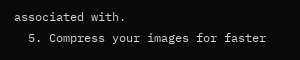associated with.
  5. Compress your images for faster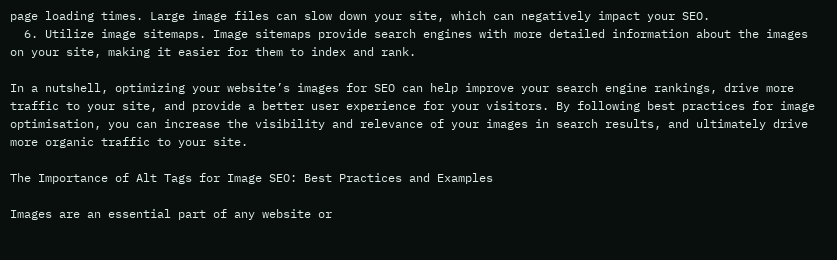page loading times. Large image files can slow down your site, which can negatively impact your SEO.
  6. Utilize image sitemaps. Image sitemaps provide search engines with more detailed information about the images on your site, making it easier for them to index and rank.

In a nutshell, optimizing your website’s images for SEO can help improve your search engine rankings, drive more traffic to your site, and provide a better user experience for your visitors. By following best practices for image optimisation, you can increase the visibility and relevance of your images in search results, and ultimately drive more organic traffic to your site.

The Importance of Alt Tags for Image SEO: Best Practices and Examples

Images are an essential part of any website or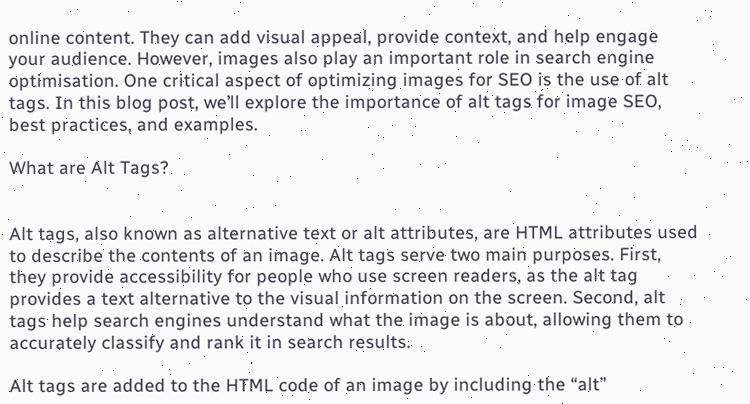online content. They can add visual appeal, provide context, and help engage your audience. However, images also play an important role in search engine optimisation. One critical aspect of optimizing images for SEO is the use of alt tags. In this blog post, we’ll explore the importance of alt tags for image SEO, best practices, and examples.

What are Alt Tags?


Alt tags, also known as alternative text or alt attributes, are HTML attributes used to describe the contents of an image. Alt tags serve two main purposes. First, they provide accessibility for people who use screen readers, as the alt tag provides a text alternative to the visual information on the screen. Second, alt tags help search engines understand what the image is about, allowing them to accurately classify and rank it in search results.

Alt tags are added to the HTML code of an image by including the “alt”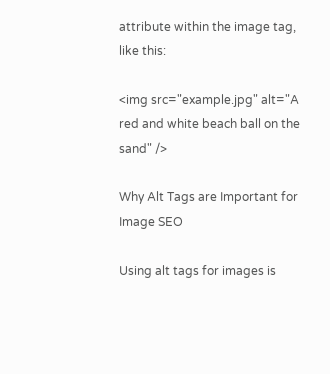attribute within the image tag, like this:

<img src="example.jpg" alt="A red and white beach ball on the sand" />

Why Alt Tags are Important for Image SEO

Using alt tags for images is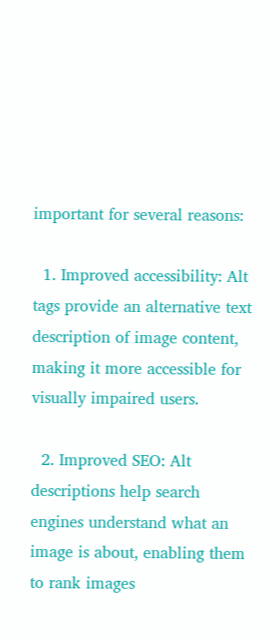important for several reasons:

  1. Improved accessibility: Alt tags provide an alternative text description of image content, making it more accessible for visually impaired users.

  2. Improved SEO: Alt descriptions help search engines understand what an image is about, enabling them to rank images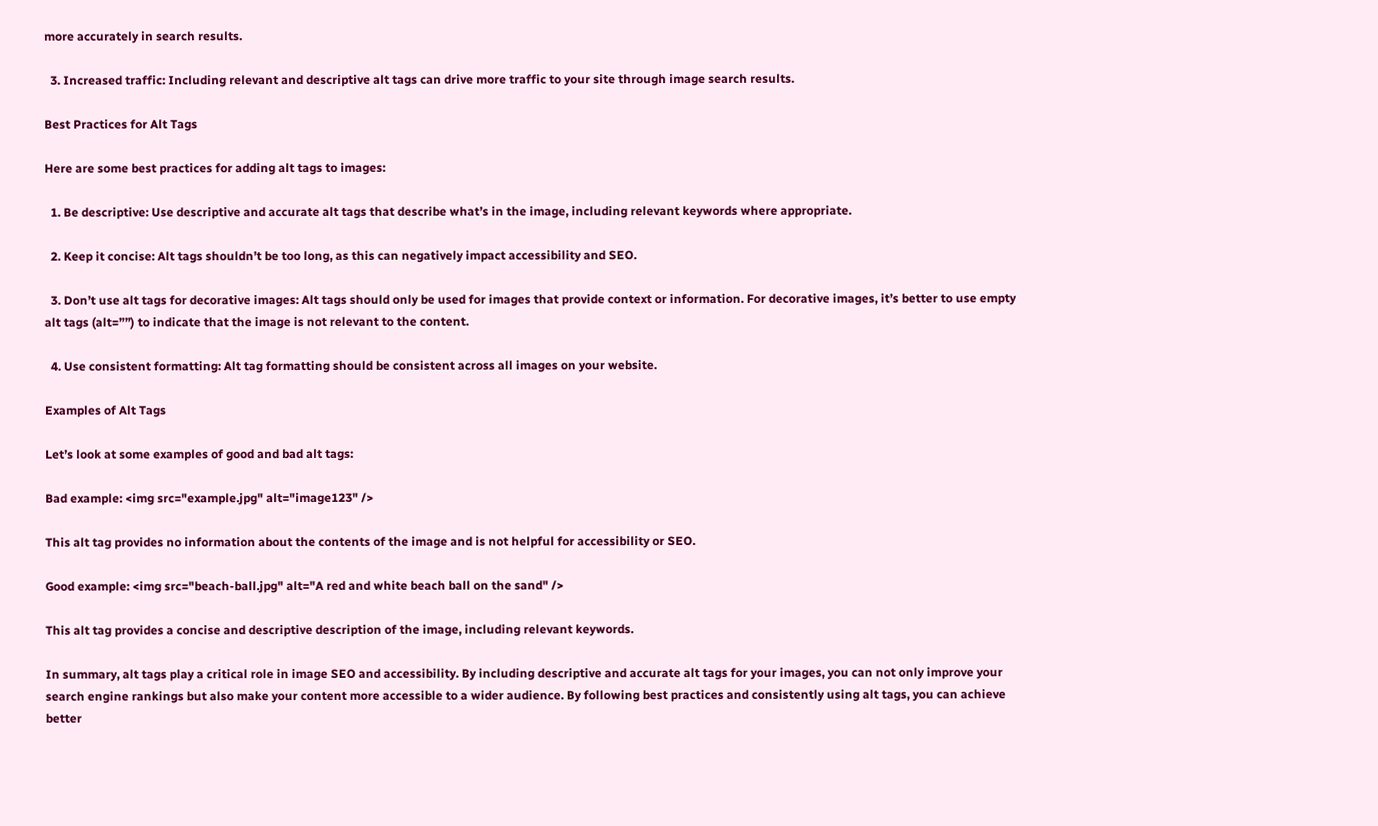more accurately in search results.

  3. Increased traffic: Including relevant and descriptive alt tags can drive more traffic to your site through image search results.

Best Practices for Alt Tags

Here are some best practices for adding alt tags to images:

  1. Be descriptive: Use descriptive and accurate alt tags that describe what’s in the image, including relevant keywords where appropriate.

  2. Keep it concise: Alt tags shouldn’t be too long, as this can negatively impact accessibility and SEO.

  3. Don’t use alt tags for decorative images: Alt tags should only be used for images that provide context or information. For decorative images, it’s better to use empty alt tags (alt=””) to indicate that the image is not relevant to the content.

  4. Use consistent formatting: Alt tag formatting should be consistent across all images on your website.

Examples of Alt Tags

Let’s look at some examples of good and bad alt tags:

Bad example: <img src="example.jpg" alt="image123" />

This alt tag provides no information about the contents of the image and is not helpful for accessibility or SEO.

Good example: <img src="beach-ball.jpg" alt="A red and white beach ball on the sand" />

This alt tag provides a concise and descriptive description of the image, including relevant keywords.

In summary, alt tags play a critical role in image SEO and accessibility. By including descriptive and accurate alt tags for your images, you can not only improve your search engine rankings but also make your content more accessible to a wider audience. By following best practices and consistently using alt tags, you can achieve better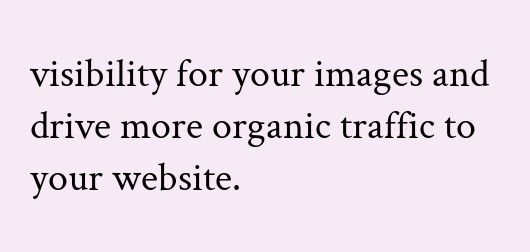visibility for your images and drive more organic traffic to your website.